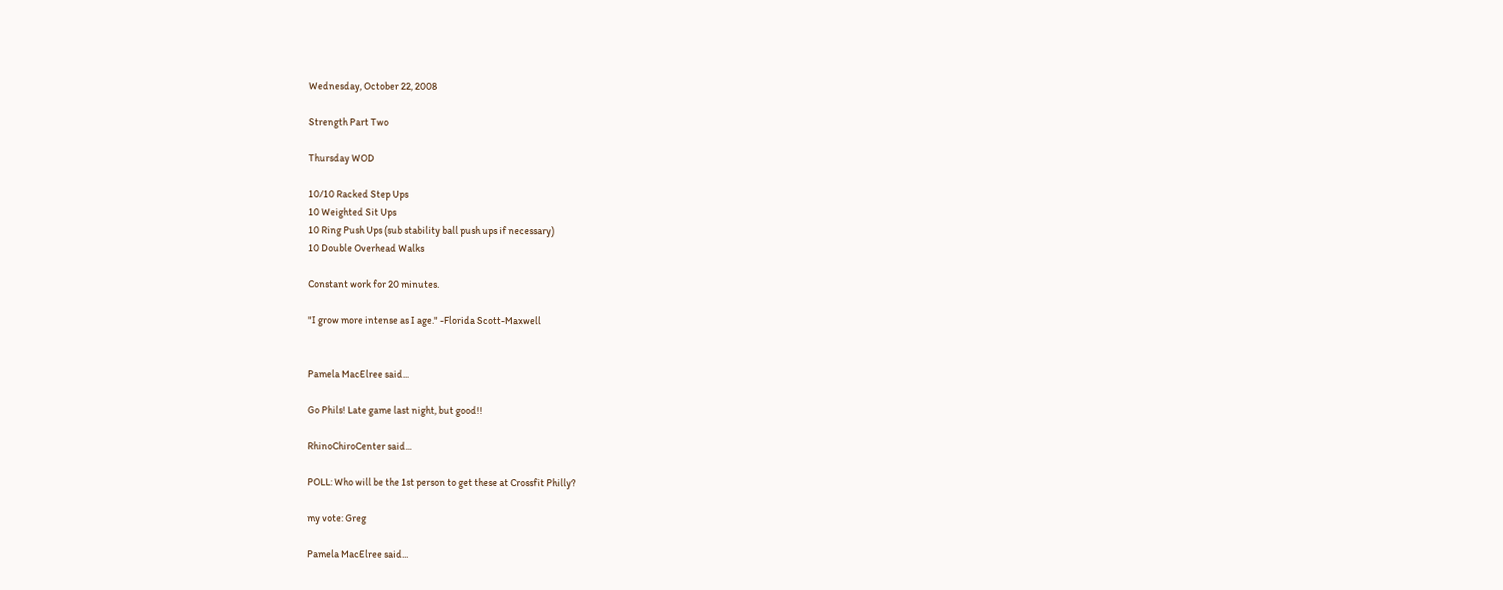Wednesday, October 22, 2008

Strength Part Two

Thursday WOD

10/10 Racked Step Ups
10 Weighted Sit Ups
10 Ring Push Ups (sub stability ball push ups if necessary)
10 Double Overhead Walks

Constant work for 20 minutes.

"I grow more intense as I age." -Florida Scott-Maxwell


Pamela MacElree said...

Go Phils! Late game last night, but good!!

RhinoChiroCenter said...

POLL: Who will be the 1st person to get these at Crossfit Philly?

my vote: Greg

Pamela MacElree said...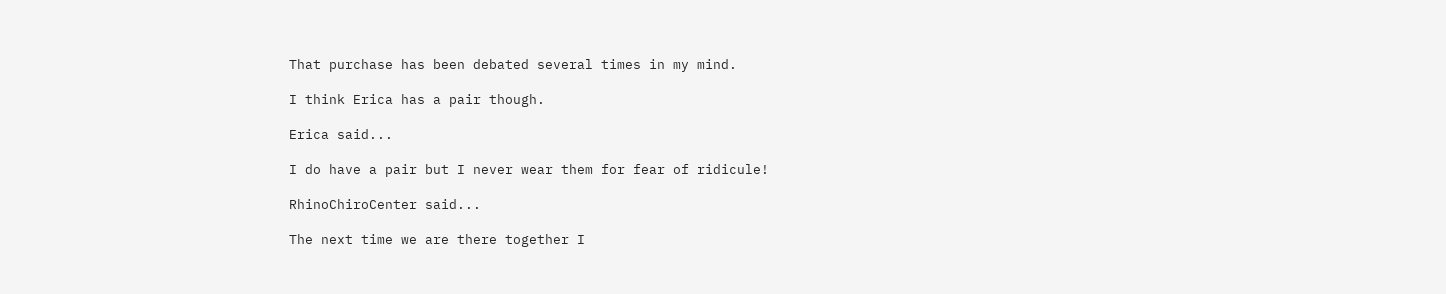That purchase has been debated several times in my mind.

I think Erica has a pair though.

Erica said...

I do have a pair but I never wear them for fear of ridicule!

RhinoChiroCenter said...

The next time we are there together I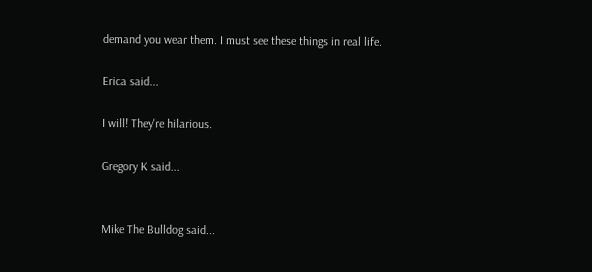demand you wear them. I must see these things in real life.

Erica said...

I will! They're hilarious.

Gregory K said...


Mike The Bulldog said...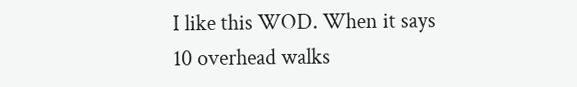I like this WOD. When it says 10 overhead walks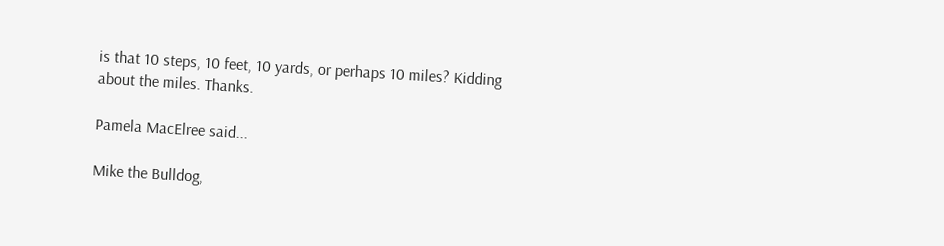is that 10 steps, 10 feet, 10 yards, or perhaps 10 miles? Kidding about the miles. Thanks.

Pamela MacElree said...

Mike the Bulldog,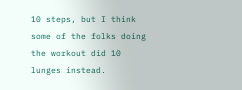10 steps, but I think some of the folks doing the workout did 10 lunges instead.